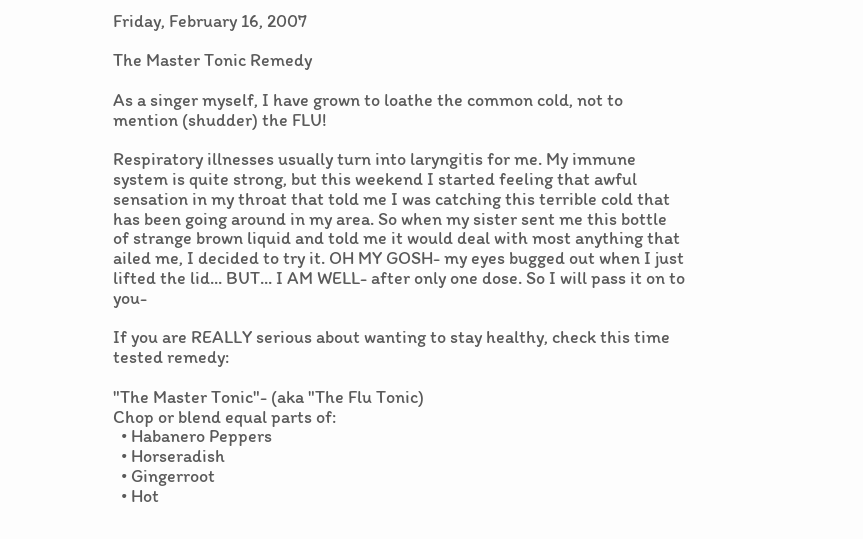Friday, February 16, 2007

The Master Tonic Remedy

As a singer myself, I have grown to loathe the common cold, not to mention (shudder) the FLU!

Respiratory illnesses usually turn into laryngitis for me. My immune system is quite strong, but this weekend I started feeling that awful sensation in my throat that told me I was catching this terrible cold that has been going around in my area. So when my sister sent me this bottle of strange brown liquid and told me it would deal with most anything that ailed me, I decided to try it. OH MY GOSH- my eyes bugged out when I just lifted the lid... BUT... I AM WELL- after only one dose. So I will pass it on to you-

If you are REALLY serious about wanting to stay healthy, check this time tested remedy:

"The Master Tonic"- (aka "The Flu Tonic)
Chop or blend equal parts of:
  • Habanero Peppers
  • Horseradish
  • Gingerroot
  • Hot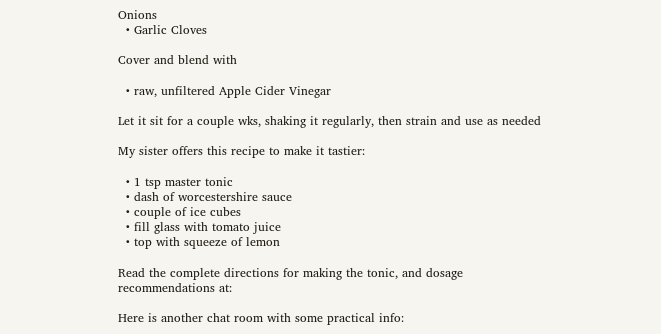Onions
  • Garlic Cloves

Cover and blend with

  • raw, unfiltered Apple Cider Vinegar

Let it sit for a couple wks, shaking it regularly, then strain and use as needed

My sister offers this recipe to make it tastier:

  • 1 tsp master tonic
  • dash of worcestershire sauce
  • couple of ice cubes
  • fill glass with tomato juice
  • top with squeeze of lemon

Read the complete directions for making the tonic, and dosage recommendations at:

Here is another chat room with some practical info: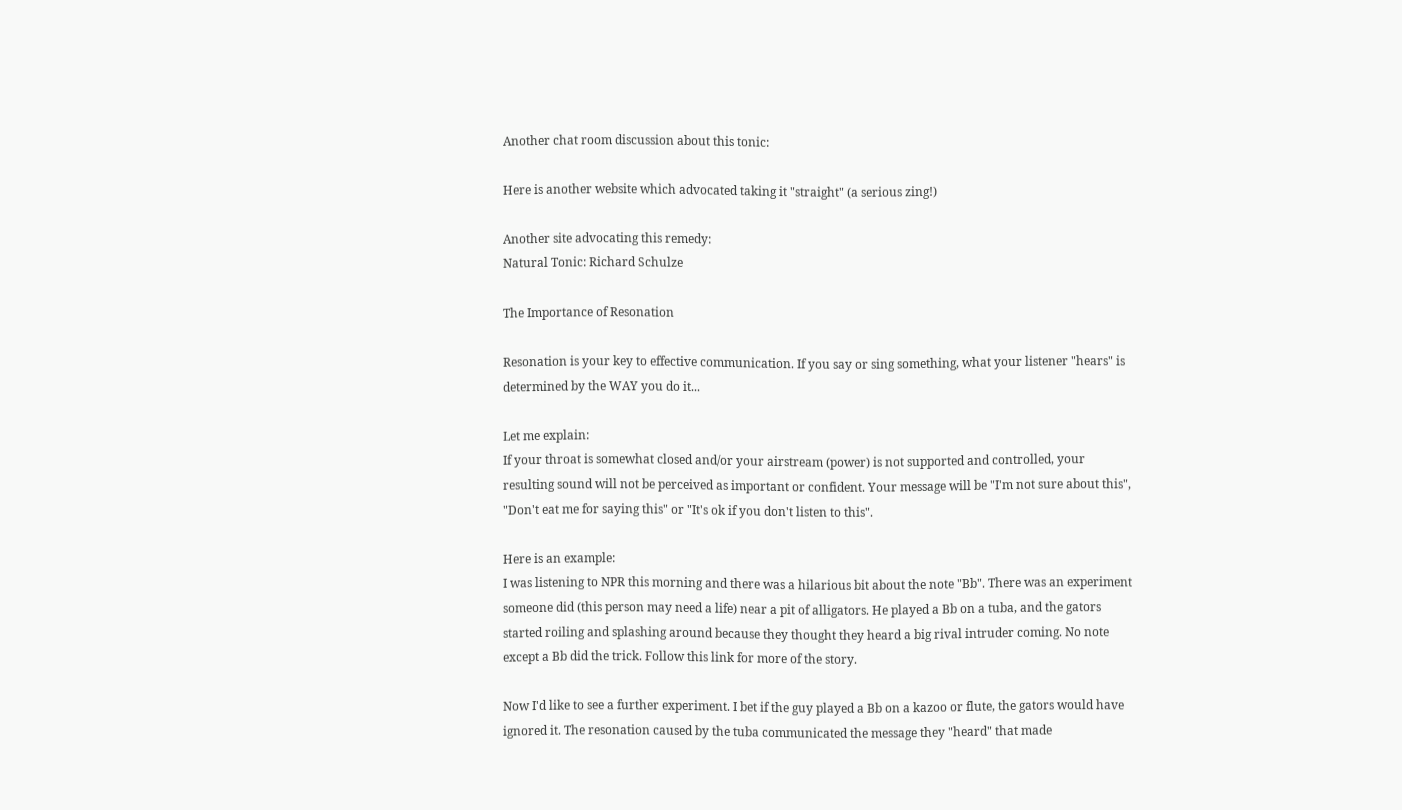Another chat room discussion about this tonic:

Here is another website which advocated taking it "straight" (a serious zing!)

Another site advocating this remedy:
Natural Tonic: Richard Schulze

The Importance of Resonation

Resonation is your key to effective communication. If you say or sing something, what your listener "hears" is determined by the WAY you do it...

Let me explain:
If your throat is somewhat closed and/or your airstream (power) is not supported and controlled, your resulting sound will not be perceived as important or confident. Your message will be "I'm not sure about this", "Don't eat me for saying this" or "It's ok if you don't listen to this".

Here is an example:
I was listening to NPR this morning and there was a hilarious bit about the note "Bb". There was an experiment someone did (this person may need a life) near a pit of alligators. He played a Bb on a tuba, and the gators started roiling and splashing around because they thought they heard a big rival intruder coming. No note except a Bb did the trick. Follow this link for more of the story.

Now I'd like to see a further experiment. I bet if the guy played a Bb on a kazoo or flute, the gators would have ignored it. The resonation caused by the tuba communicated the message they "heard" that made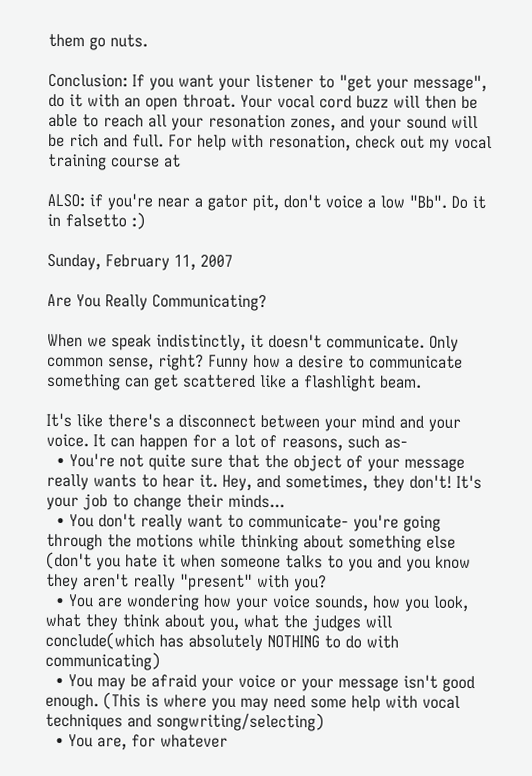them go nuts.

Conclusion: If you want your listener to "get your message", do it with an open throat. Your vocal cord buzz will then be able to reach all your resonation zones, and your sound will be rich and full. For help with resonation, check out my vocal training course at

ALSO: if you're near a gator pit, don't voice a low "Bb". Do it in falsetto :)

Sunday, February 11, 2007

Are You Really Communicating?

When we speak indistinctly, it doesn't communicate. Only common sense, right? Funny how a desire to communicate something can get scattered like a flashlight beam.

It's like there's a disconnect between your mind and your voice. It can happen for a lot of reasons, such as-
  • You're not quite sure that the object of your message really wants to hear it. Hey, and sometimes, they don't! It's your job to change their minds...
  • You don't really want to communicate- you're going through the motions while thinking about something else (don't you hate it when someone talks to you and you know they aren't really "present" with you?
  • You are wondering how your voice sounds, how you look, what they think about you, what the judges will conclude(which has absolutely NOTHING to do with communicating)
  • You may be afraid your voice or your message isn't good enough. (This is where you may need some help with vocal techniques and songwriting/selecting)
  • You are, for whatever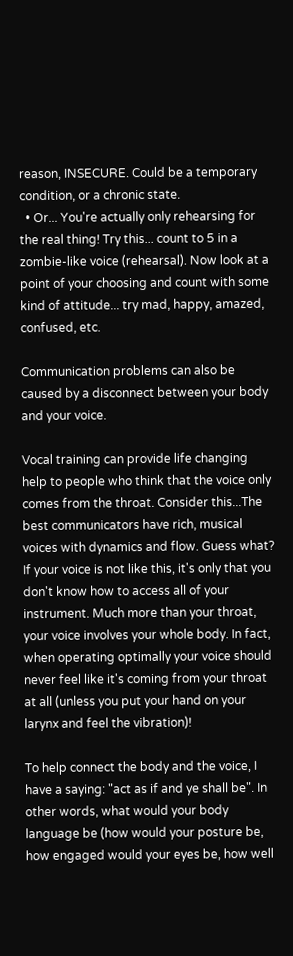reason, INSECURE. Could be a temporary condition, or a chronic state.
  • Or... You're actually only rehearsing for the real thing! Try this... count to 5 in a zombie-like voice (rehearsal). Now look at a point of your choosing and count with some kind of attitude... try mad, happy, amazed, confused, etc.

Communication problems can also be caused by a disconnect between your body and your voice.

Vocal training can provide life changing help to people who think that the voice only comes from the throat. Consider this...The best communicators have rich, musical voices with dynamics and flow. Guess what? If your voice is not like this, it's only that you don't know how to access all of your instrument. Much more than your throat, your voice involves your whole body. In fact, when operating optimally your voice should never feel like it's coming from your throat at all (unless you put your hand on your larynx and feel the vibration)!

To help connect the body and the voice, I have a saying: "act as if and ye shall be". In other words, what would your body language be (how would your posture be, how engaged would your eyes be, how well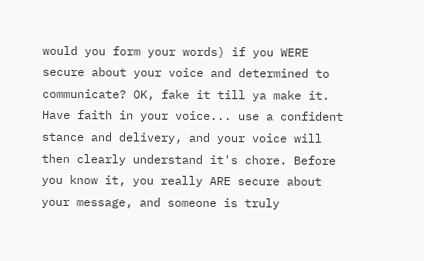would you form your words) if you WERE secure about your voice and determined to communicate? OK, fake it till ya make it. Have faith in your voice... use a confident stance and delivery, and your voice will then clearly understand it's chore. Before you know it, you really ARE secure about your message, and someone is truly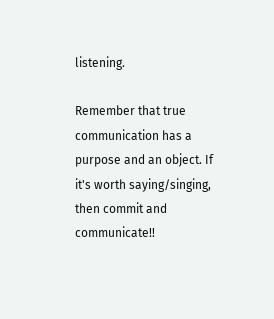listening.

Remember that true communication has a purpose and an object. If it's worth saying/singing, then commit and communicate!!